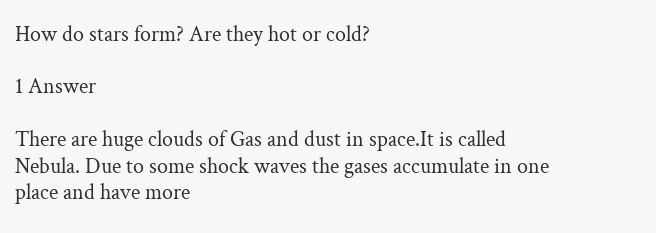How do stars form? Are they hot or cold?

1 Answer

There are huge clouds of Gas and dust in space.It is called Nebula. Due to some shock waves the gases accumulate in one place and have more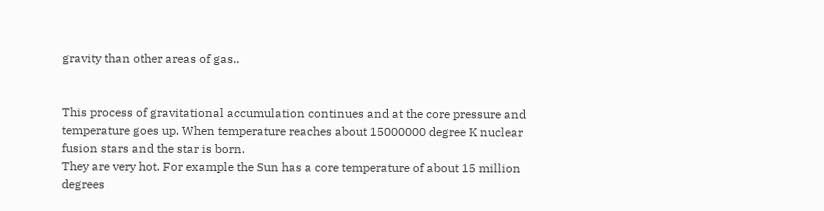gravity than other areas of gas..


This process of gravitational accumulation continues and at the core pressure and temperature goes up. When temperature reaches about 15000000 degree K nuclear fusion stars and the star is born.
They are very hot. For example the Sun has a core temperature of about 15 million degrees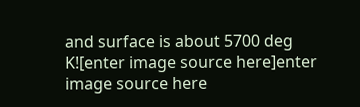and surface is about 5700 deg K![enter image source here]enter image source here